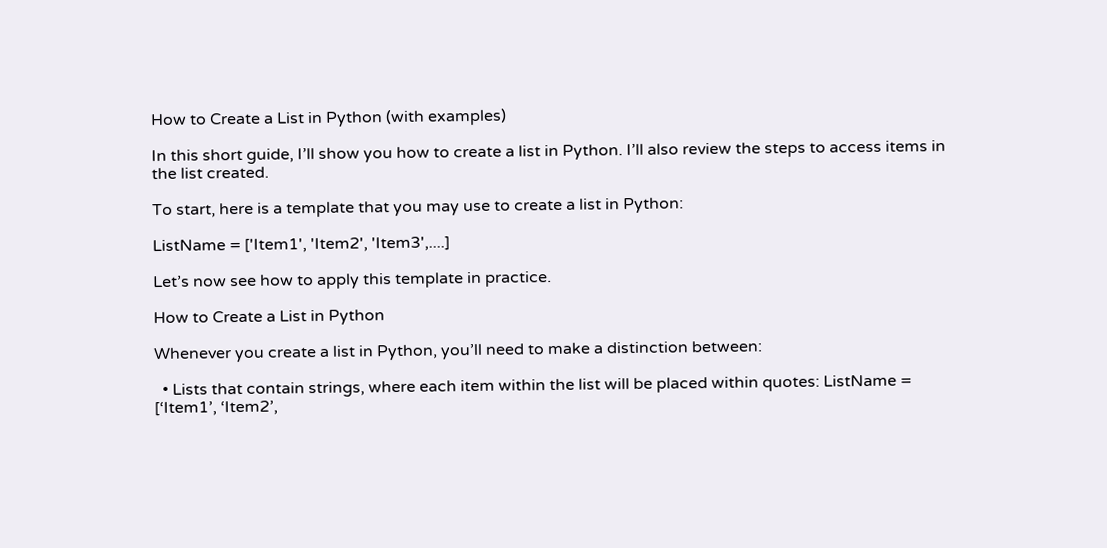How to Create a List in Python (with examples)

In this short guide, I’ll show you how to create a list in Python. I’ll also review the steps to access items in the list created.

To start, here is a template that you may use to create a list in Python:

ListName = ['Item1', 'Item2', 'Item3',....]

Let’s now see how to apply this template in practice.

How to Create a List in Python

Whenever you create a list in Python, you’ll need to make a distinction between:

  • Lists that contain strings, where each item within the list will be placed within quotes: ListName = [‘Item1’, ‘Item2’,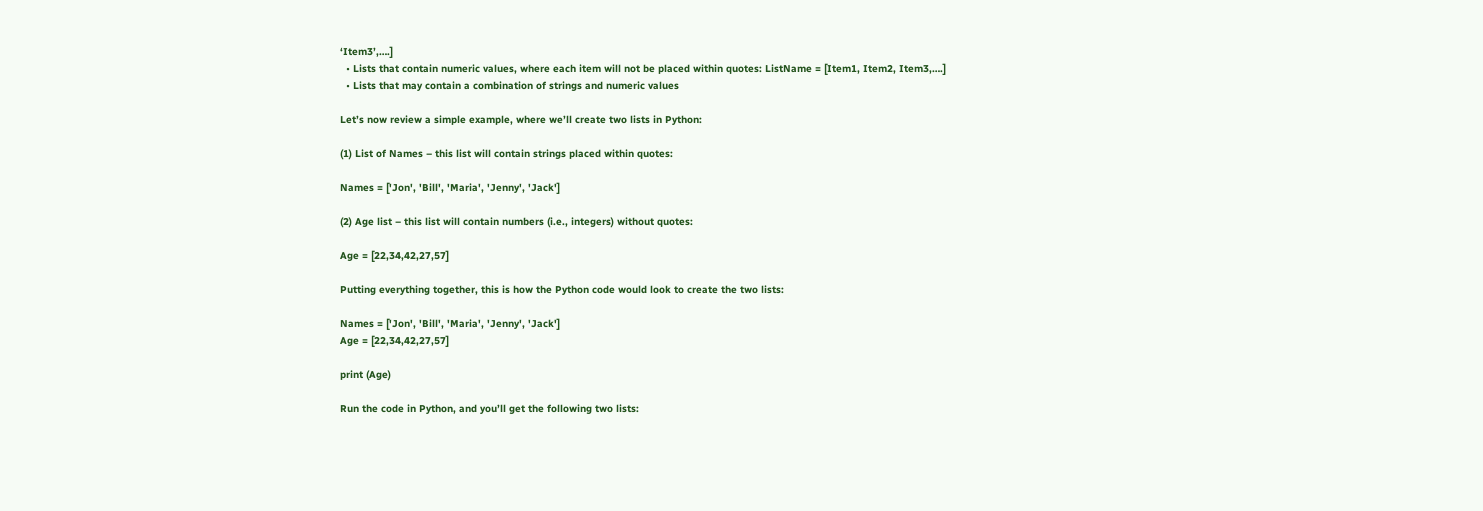‘Item3’,….]
  • Lists that contain numeric values, where each item will not be placed within quotes: ListName = [Item1, Item2, Item3,….]
  • Lists that may contain a combination of strings and numeric values

Let’s now review a simple example, where we’ll create two lists in Python:

(1) List of Names – this list will contain strings placed within quotes:

Names = ['Jon', 'Bill', 'Maria', 'Jenny', 'Jack']

(2) Age list – this list will contain numbers (i.e., integers) without quotes:

Age = [22,34,42,27,57]

Putting everything together, this is how the Python code would look to create the two lists:

Names = ['Jon', 'Bill', 'Maria', 'Jenny', 'Jack']
Age = [22,34,42,27,57]

print (Age)

Run the code in Python, and you’ll get the following two lists: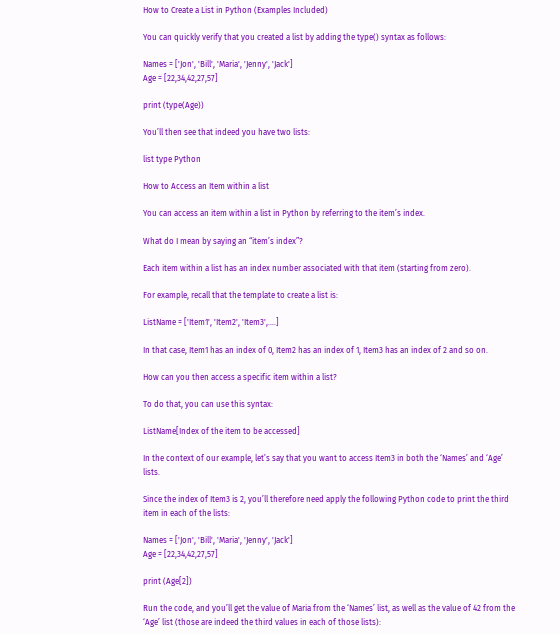How to Create a List in Python (Examples Included)

You can quickly verify that you created a list by adding the type() syntax as follows:

Names = ['Jon', 'Bill', 'Maria', 'Jenny', 'Jack']
Age = [22,34,42,27,57]

print (type(Age))

You’ll then see that indeed you have two lists:

list type Python

How to Access an Item within a list

You can access an item within a list in Python by referring to the item’s index.

What do I mean by saying an “item’s index”?

Each item within a list has an index number associated with that item (starting from zero).

For example, recall that the template to create a list is:

ListName = ['Item1', 'Item2', 'Item3',....]

In that case, Item1 has an index of 0, Item2 has an index of 1, Item3 has an index of 2 and so on.

How can you then access a specific item within a list?

To do that, you can use this syntax:

ListName[Index of the item to be accessed]

In the context of our example, let’s say that you want to access Item3 in both the ‘Names’ and ‘Age’ lists.

Since the index of Item3 is 2, you’ll therefore need apply the following Python code to print the third item in each of the lists:

Names = ['Jon', 'Bill', 'Maria', 'Jenny', 'Jack']
Age = [22,34,42,27,57]

print (Age[2])

Run the code, and you’ll get the value of Maria from the ‘Names’ list, as well as the value of 42 from the ‘Age’ list (those are indeed the third values in each of those lists):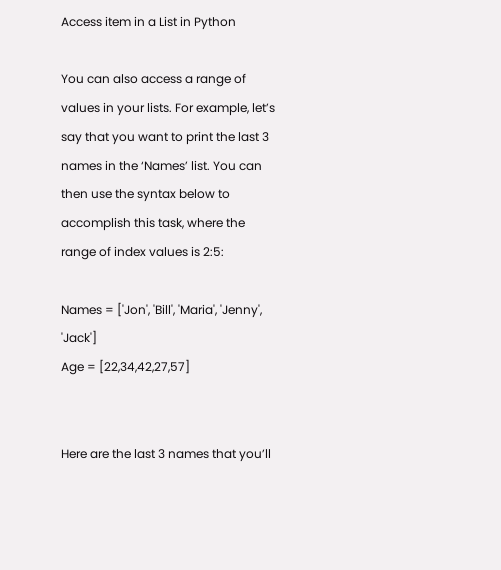Access item in a List in Python

You can also access a range of values in your lists. For example, let’s say that you want to print the last 3 names in the ‘Names’ list. You can then use the syntax below to accomplish this task, where the range of index values is 2:5:

Names = ['Jon', 'Bill', 'Maria', 'Jenny', 'Jack']
Age = [22,34,42,27,57]


Here are the last 3 names that you’ll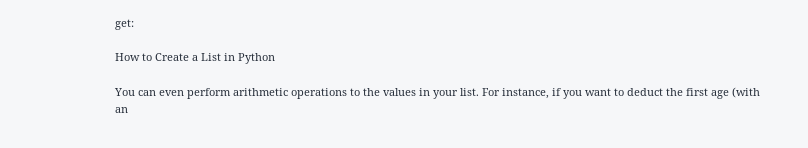get:

How to Create a List in Python

You can even perform arithmetic operations to the values in your list. For instance, if you want to deduct the first age (with an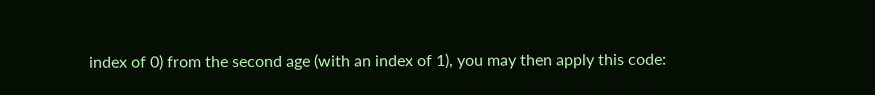index of 0) from the second age (with an index of 1), you may then apply this code: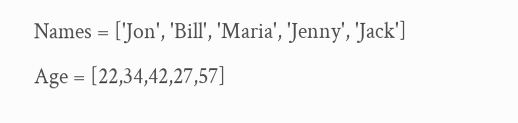Names = ['Jon', 'Bill', 'Maria', 'Jenny', 'Jack']
Age = [22,34,42,27,57]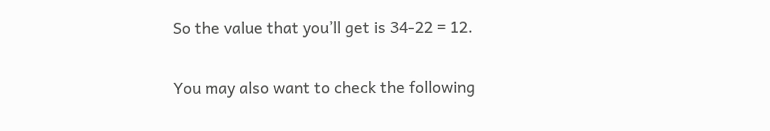So the value that you’ll get is 34-22 = 12.

You may also want to check the following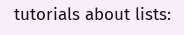tutorials about lists: